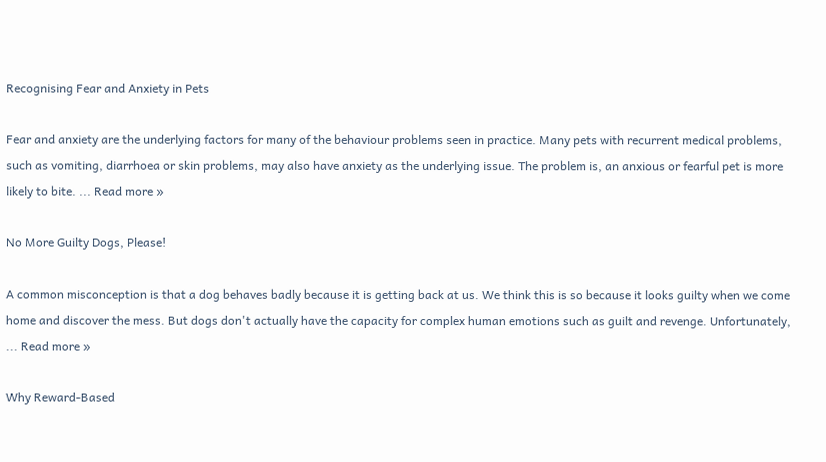Recognising Fear and Anxiety in Pets

Fear and anxiety are the underlying factors for many of the behaviour problems seen in practice. Many pets with recurrent medical problems, such as vomiting, diarrhoea or skin problems, may also have anxiety as the underlying issue. The problem is, an anxious or fearful pet is more likely to bite. ... Read more »

No More Guilty Dogs, Please!

A common misconception is that a dog behaves badly because it is getting back at us. We think this is so because it looks guilty when we come home and discover the mess. But dogs don't actually have the capacity for complex human emotions such as guilt and revenge. Unfortunately, ... Read more »

Why Reward-Based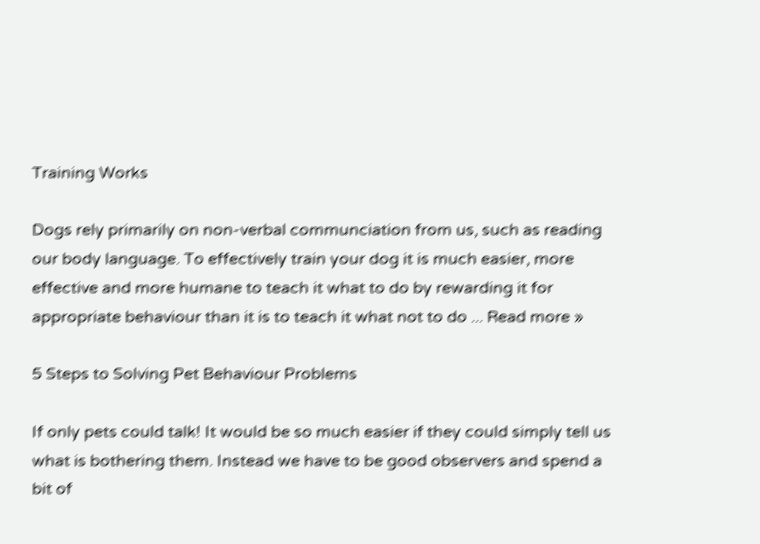Training Works

Dogs rely primarily on non-verbal communciation from us, such as reading our body language. To effectively train your dog it is much easier, more effective and more humane to teach it what to do by rewarding it for appropriate behaviour than it is to teach it what not to do ... Read more »

5 Steps to Solving Pet Behaviour Problems

If only pets could talk! It would be so much easier if they could simply tell us what is bothering them. Instead we have to be good observers and spend a bit of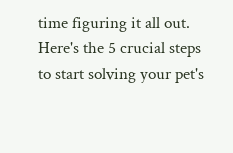time figuring it all out. Here's the 5 crucial steps to start solving your pet's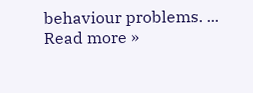behaviour problems. ... Read more »